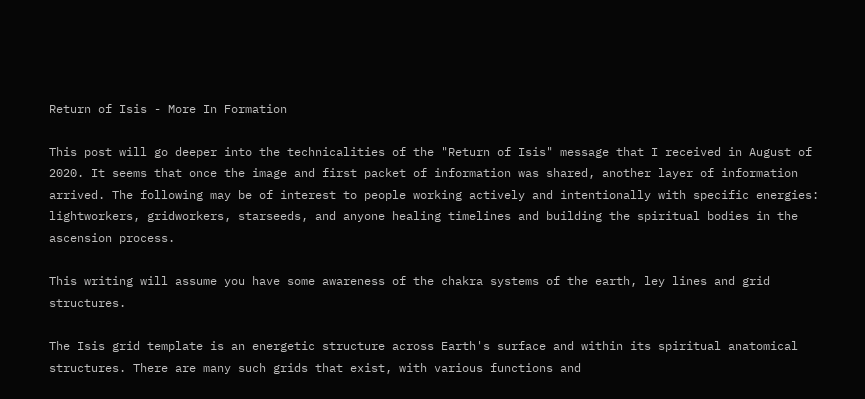Return of Isis - More In Formation

This post will go deeper into the technicalities of the "Return of Isis" message that I received in August of 2020. It seems that once the image and first packet of information was shared, another layer of information arrived. The following may be of interest to people working actively and intentionally with specific energies: lightworkers, gridworkers, starseeds, and anyone healing timelines and building the spiritual bodies in the ascension process.

This writing will assume you have some awareness of the chakra systems of the earth, ley lines and grid structures.

The Isis grid template is an energetic structure across Earth's surface and within its spiritual anatomical structures. There are many such grids that exist, with various functions and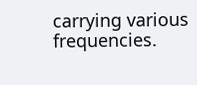carrying various frequencies.